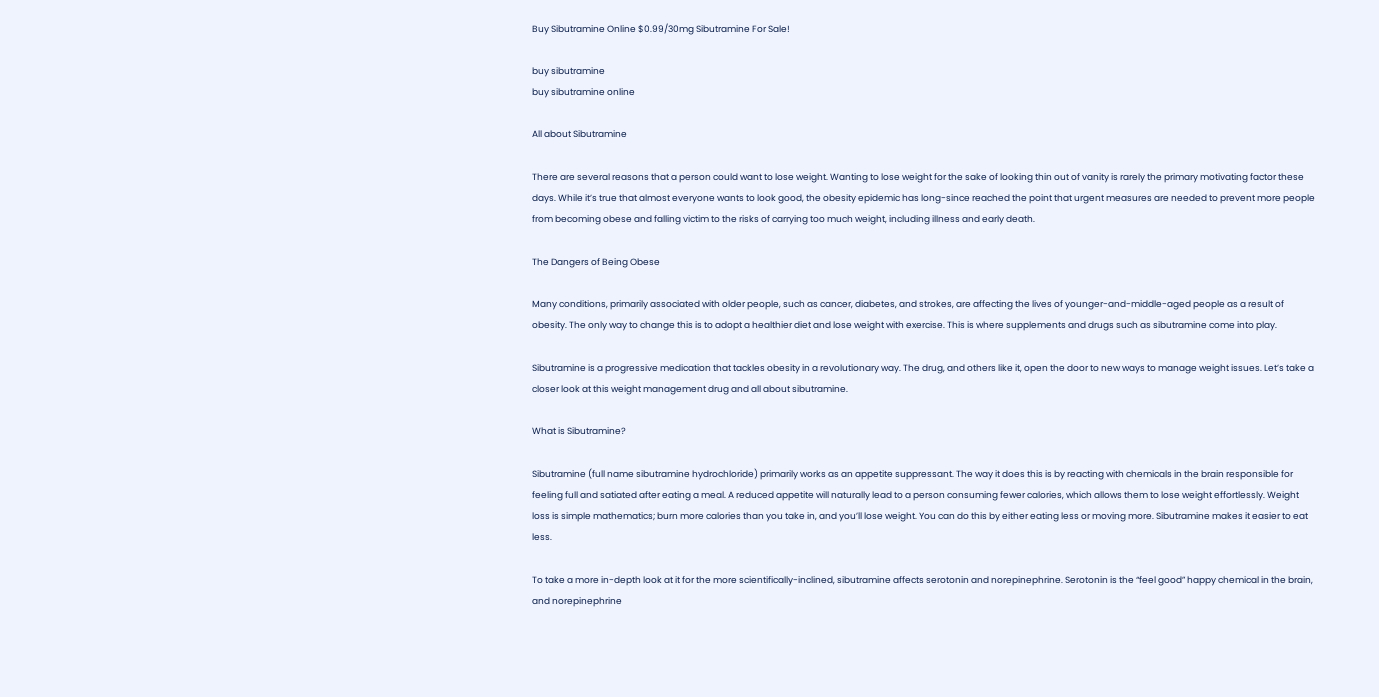Buy Sibutramine Online $0.99/30mg Sibutramine For Sale!

buy sibutramine
buy sibutramine online

All about Sibutramine

There are several reasons that a person could want to lose weight. Wanting to lose weight for the sake of looking thin out of vanity is rarely the primary motivating factor these days. While it’s true that almost everyone wants to look good, the obesity epidemic has long-since reached the point that urgent measures are needed to prevent more people from becoming obese and falling victim to the risks of carrying too much weight, including illness and early death.

The Dangers of Being Obese

Many conditions, primarily associated with older people, such as cancer, diabetes, and strokes, are affecting the lives of younger-and-middle-aged people as a result of obesity. The only way to change this is to adopt a healthier diet and lose weight with exercise. This is where supplements and drugs such as sibutramine come into play.

Sibutramine is a progressive medication that tackles obesity in a revolutionary way. The drug, and others like it, open the door to new ways to manage weight issues. Let’s take a closer look at this weight management drug and all about sibutramine.

What is Sibutramine?

Sibutramine (full name sibutramine hydrochloride) primarily works as an appetite suppressant. The way it does this is by reacting with chemicals in the brain responsible for feeling full and satiated after eating a meal. A reduced appetite will naturally lead to a person consuming fewer calories, which allows them to lose weight effortlessly. Weight loss is simple mathematics; burn more calories than you take in, and you’ll lose weight. You can do this by either eating less or moving more. Sibutramine makes it easier to eat less.

To take a more in-depth look at it for the more scientifically-inclined, sibutramine affects serotonin and norepinephrine. Serotonin is the “feel good” happy chemical in the brain, and norepinephrine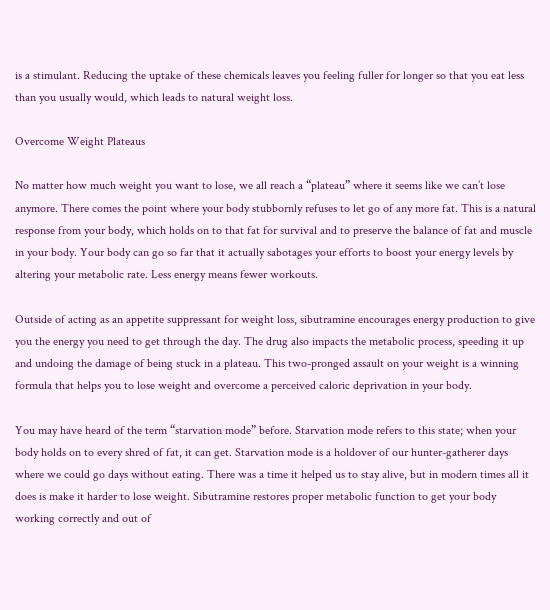is a stimulant. Reducing the uptake of these chemicals leaves you feeling fuller for longer so that you eat less than you usually would, which leads to natural weight loss.

Overcome Weight Plateaus

No matter how much weight you want to lose, we all reach a “plateau” where it seems like we can’t lose anymore. There comes the point where your body stubbornly refuses to let go of any more fat. This is a natural response from your body, which holds on to that fat for survival and to preserve the balance of fat and muscle in your body. Your body can go so far that it actually sabotages your efforts to boost your energy levels by altering your metabolic rate. Less energy means fewer workouts.

Outside of acting as an appetite suppressant for weight loss, sibutramine encourages energy production to give you the energy you need to get through the day. The drug also impacts the metabolic process, speeding it up and undoing the damage of being stuck in a plateau. This two-pronged assault on your weight is a winning formula that helps you to lose weight and overcome a perceived caloric deprivation in your body.

You may have heard of the term “starvation mode” before. Starvation mode refers to this state; when your body holds on to every shred of fat, it can get. Starvation mode is a holdover of our hunter-gatherer days where we could go days without eating. There was a time it helped us to stay alive, but in modern times all it does is make it harder to lose weight. Sibutramine restores proper metabolic function to get your body working correctly and out of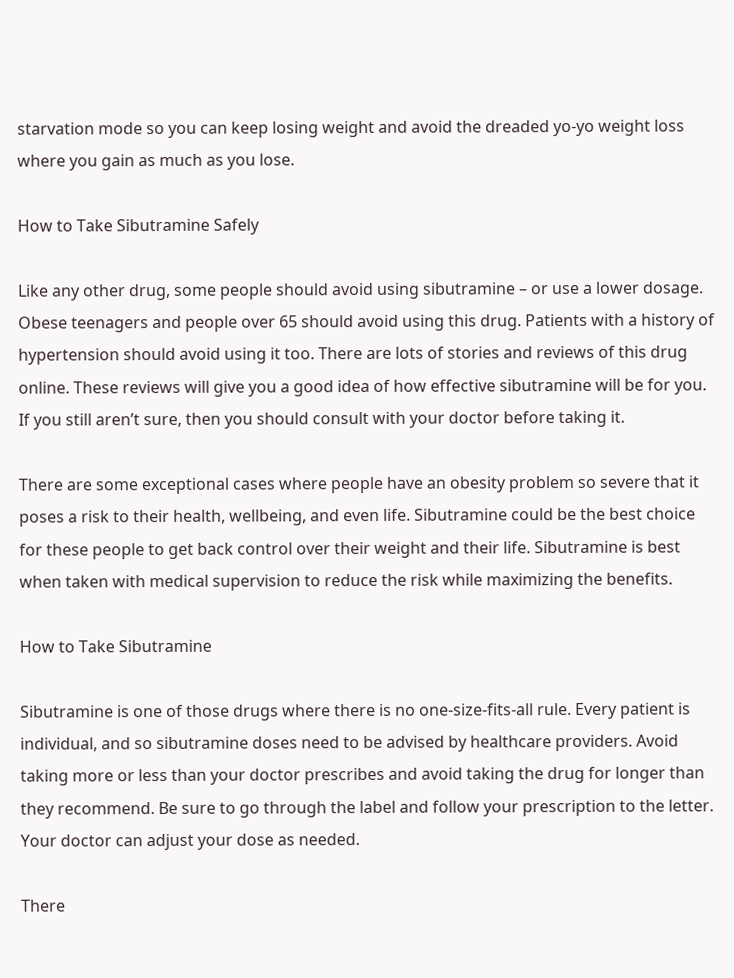starvation mode so you can keep losing weight and avoid the dreaded yo-yo weight loss where you gain as much as you lose.

How to Take Sibutramine Safely

Like any other drug, some people should avoid using sibutramine – or use a lower dosage. Obese teenagers and people over 65 should avoid using this drug. Patients with a history of hypertension should avoid using it too. There are lots of stories and reviews of this drug online. These reviews will give you a good idea of how effective sibutramine will be for you. If you still aren’t sure, then you should consult with your doctor before taking it.

There are some exceptional cases where people have an obesity problem so severe that it poses a risk to their health, wellbeing, and even life. Sibutramine could be the best choice for these people to get back control over their weight and their life. Sibutramine is best when taken with medical supervision to reduce the risk while maximizing the benefits.

How to Take Sibutramine

Sibutramine is one of those drugs where there is no one-size-fits-all rule. Every patient is individual, and so sibutramine doses need to be advised by healthcare providers. Avoid taking more or less than your doctor prescribes and avoid taking the drug for longer than they recommend. Be sure to go through the label and follow your prescription to the letter. Your doctor can adjust your dose as needed.

There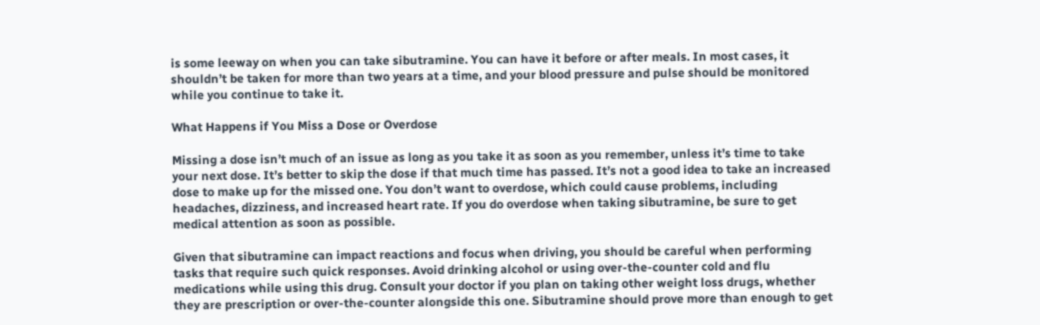is some leeway on when you can take sibutramine. You can have it before or after meals. In most cases, it shouldn’t be taken for more than two years at a time, and your blood pressure and pulse should be monitored while you continue to take it.

What Happens if You Miss a Dose or Overdose

Missing a dose isn’t much of an issue as long as you take it as soon as you remember, unless it’s time to take your next dose. It’s better to skip the dose if that much time has passed. It’s not a good idea to take an increased dose to make up for the missed one. You don’t want to overdose, which could cause problems, including headaches, dizziness, and increased heart rate. If you do overdose when taking sibutramine, be sure to get medical attention as soon as possible.

Given that sibutramine can impact reactions and focus when driving, you should be careful when performing tasks that require such quick responses. Avoid drinking alcohol or using over-the-counter cold and flu medications while using this drug. Consult your doctor if you plan on taking other weight loss drugs, whether they are prescription or over-the-counter alongside this one. Sibutramine should prove more than enough to get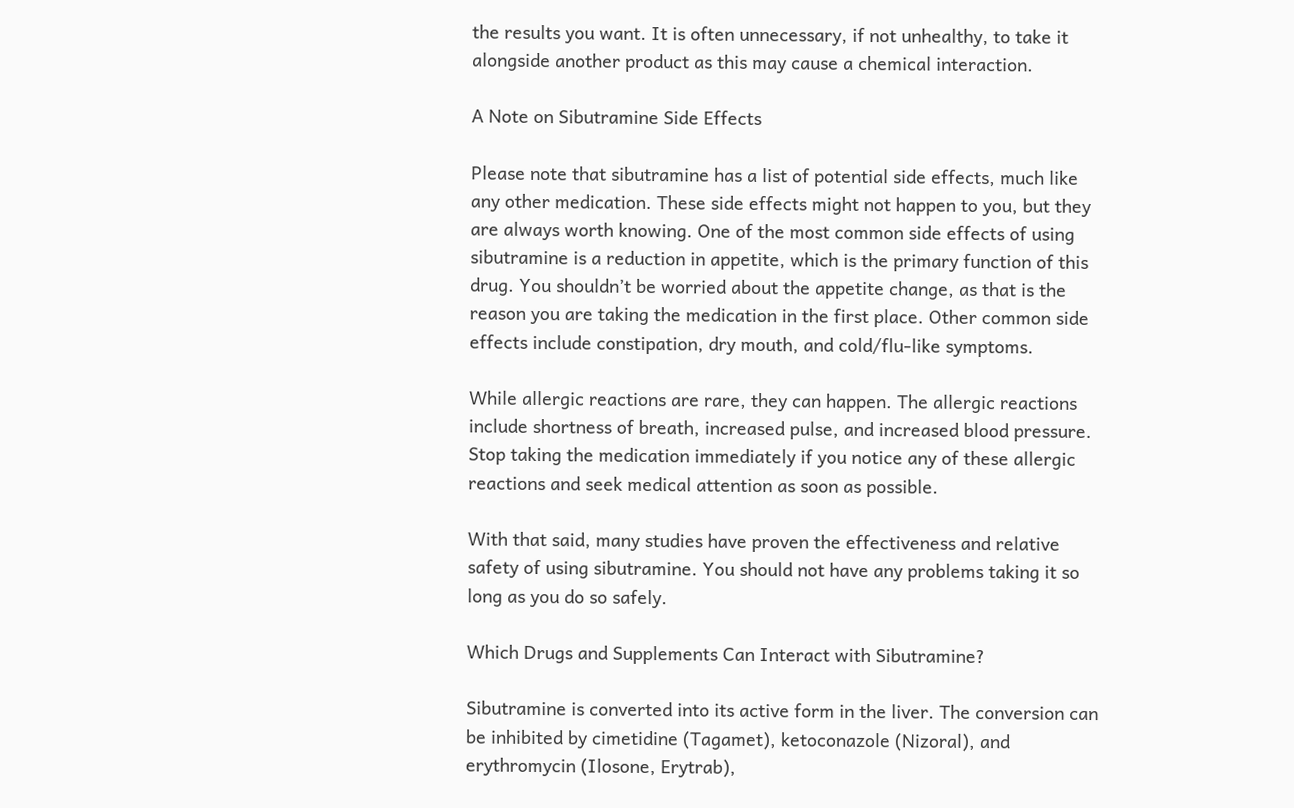the results you want. It is often unnecessary, if not unhealthy, to take it alongside another product as this may cause a chemical interaction.

A Note on Sibutramine Side Effects

Please note that sibutramine has a list of potential side effects, much like any other medication. These side effects might not happen to you, but they are always worth knowing. One of the most common side effects of using sibutramine is a reduction in appetite, which is the primary function of this drug. You shouldn’t be worried about the appetite change, as that is the reason you are taking the medication in the first place. Other common side effects include constipation, dry mouth, and cold/flu-like symptoms.

While allergic reactions are rare, they can happen. The allergic reactions include shortness of breath, increased pulse, and increased blood pressure. Stop taking the medication immediately if you notice any of these allergic reactions and seek medical attention as soon as possible.

With that said, many studies have proven the effectiveness and relative safety of using sibutramine. You should not have any problems taking it so long as you do so safely.

Which Drugs and Supplements Can Interact with Sibutramine?

Sibutramine is converted into its active form in the liver. The conversion can be inhibited by cimetidine (Tagamet), ketoconazole (Nizoral), and erythromycin (Ilosone, Erytrab),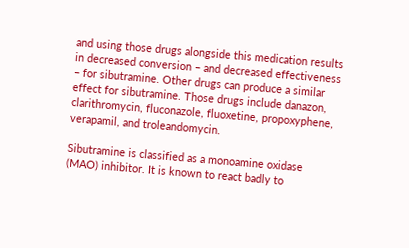and using those drugs alongside this medication results in decreased conversion – and decreased effectiveness – for sibutramine. Other drugs can produce a similar effect for sibutramine. Those drugs include danazon, clarithromycin, fluconazole, fluoxetine, propoxyphene, verapamil, and troleandomycin.

Sibutramine is classified as a monoamine oxidase (MAO) inhibitor. It is known to react badly to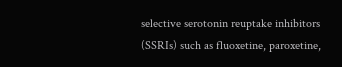selective serotonin reuptake inhibitors (SSRIs) such as fluoxetine, paroxetine,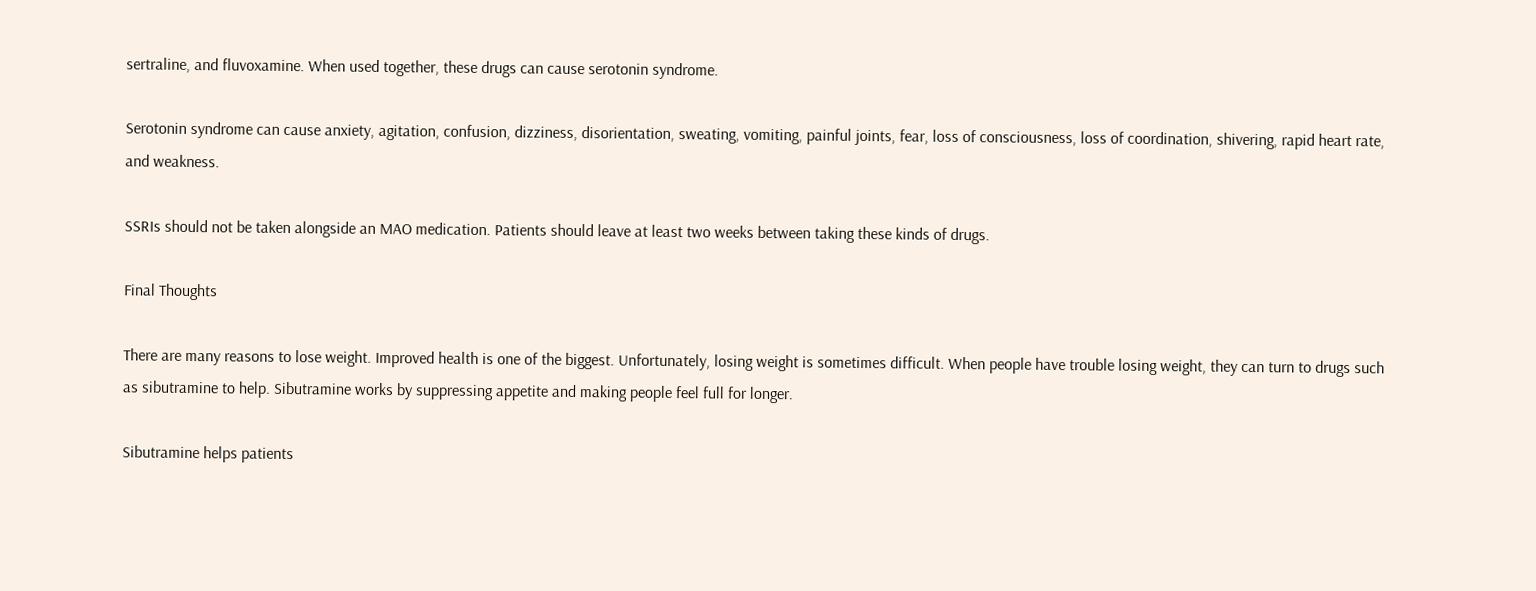sertraline, and fluvoxamine. When used together, these drugs can cause serotonin syndrome.

Serotonin syndrome can cause anxiety, agitation, confusion, dizziness, disorientation, sweating, vomiting, painful joints, fear, loss of consciousness, loss of coordination, shivering, rapid heart rate, and weakness.

SSRIs should not be taken alongside an MAO medication. Patients should leave at least two weeks between taking these kinds of drugs.

Final Thoughts

There are many reasons to lose weight. Improved health is one of the biggest. Unfortunately, losing weight is sometimes difficult. When people have trouble losing weight, they can turn to drugs such as sibutramine to help. Sibutramine works by suppressing appetite and making people feel full for longer.

Sibutramine helps patients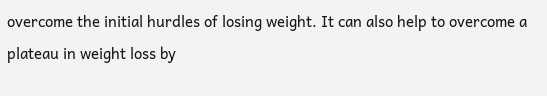overcome the initial hurdles of losing weight. It can also help to overcome a plateau in weight loss by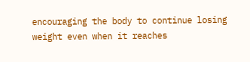encouraging the body to continue losing weight even when it reaches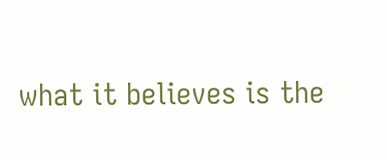what it believes is the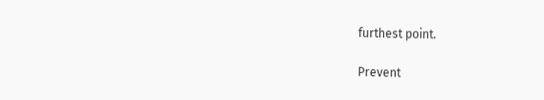furthest point.

Prevent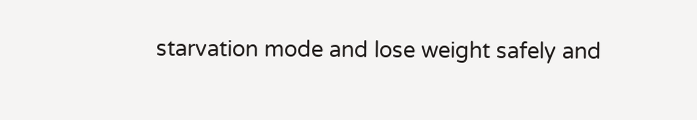starvation mode and lose weight safely and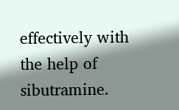effectively with the help of sibutramine.